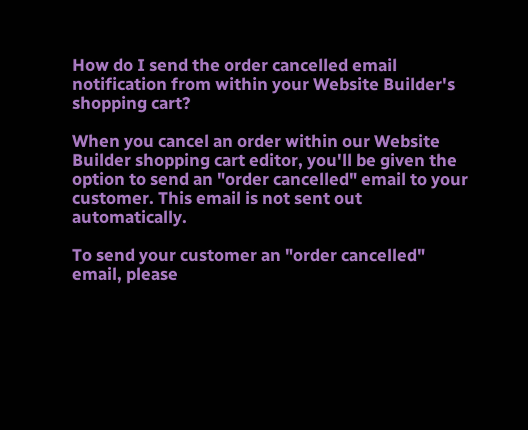How do I send the order cancelled email notification from within your Website Builder's shopping cart?

When you cancel an order within our Website Builder shopping cart editor, you'll be given the option to send an "order cancelled" email to your customer. This email is not sent out automatically.

To send your customer an "order cancelled" email, please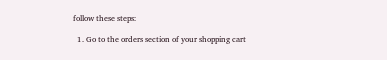follow these steps:

  1. Go to the orders section of your shopping cart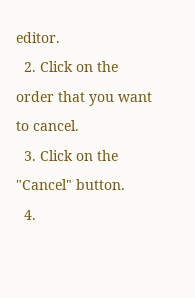editor.
  2. Click on the order that you want to cancel.
  3. Click on the "Cancel" button.
  4.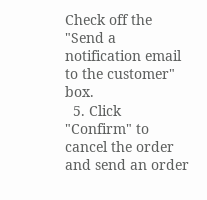Check off the "Send a notification email to the customer" box.
  5. Click "Confirm" to cancel the order and send an order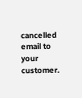cancelled email to your customer.